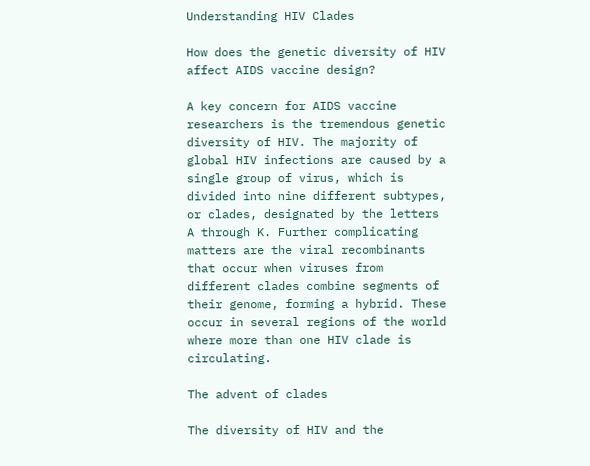Understanding HIV Clades

How does the genetic diversity of HIV affect AIDS vaccine design?

A key concern for AIDS vaccine researchers is the tremendous genetic diversity of HIV. The majority of global HIV infections are caused by a single group of virus, which is divided into nine different subtypes, or clades, designated by the letters A through K. Further complicating matters are the viral recombinants that occur when viruses from different clades combine segments of their genome, forming a hybrid. These occur in several regions of the world where more than one HIV clade is circulating.

The advent of clades

The diversity of HIV and the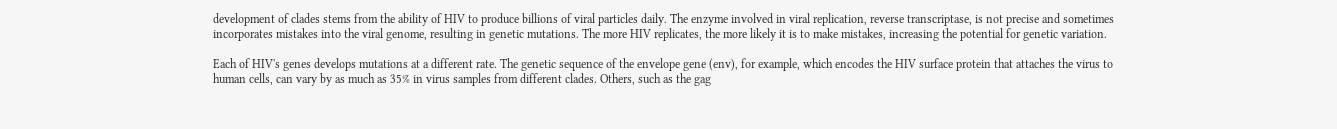development of clades stems from the ability of HIV to produce billions of viral particles daily. The enzyme involved in viral replication, reverse transcriptase, is not precise and sometimes incorporates mistakes into the viral genome, resulting in genetic mutations. The more HIV replicates, the more likely it is to make mistakes, increasing the potential for genetic variation.

Each of HIV's genes develops mutations at a different rate. The genetic sequence of the envelope gene (env), for example, which encodes the HIV surface protein that attaches the virus to human cells, can vary by as much as 35% in virus samples from different clades. Others, such as the gag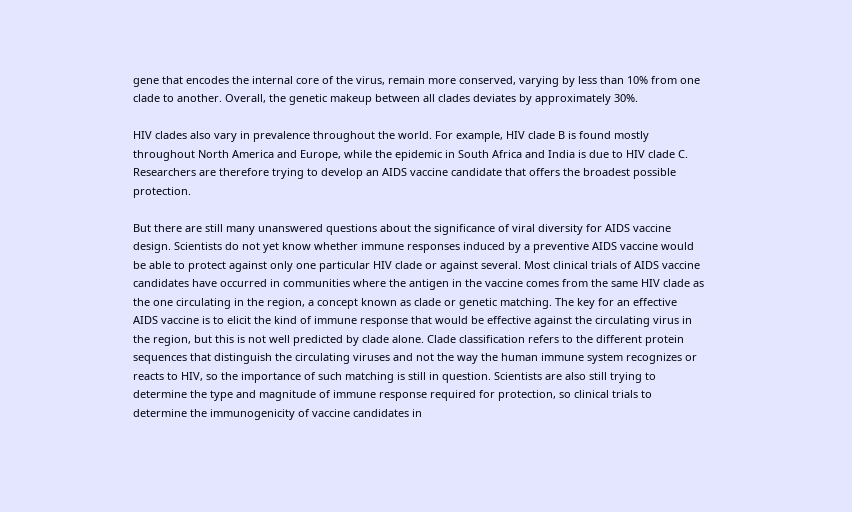gene that encodes the internal core of the virus, remain more conserved, varying by less than 10% from one clade to another. Overall, the genetic makeup between all clades deviates by approximately 30%.

HIV clades also vary in prevalence throughout the world. For example, HIV clade B is found mostly throughout North America and Europe, while the epidemic in South Africa and India is due to HIV clade C. Researchers are therefore trying to develop an AIDS vaccine candidate that offers the broadest possible protection.

But there are still many unanswered questions about the significance of viral diversity for AIDS vaccine design. Scientists do not yet know whether immune responses induced by a preventive AIDS vaccine would be able to protect against only one particular HIV clade or against several. Most clinical trials of AIDS vaccine candidates have occurred in communities where the antigen in the vaccine comes from the same HIV clade as the one circulating in the region, a concept known as clade or genetic matching. The key for an effective AIDS vaccine is to elicit the kind of immune response that would be effective against the circulating virus in the region, but this is not well predicted by clade alone. Clade classification refers to the different protein sequences that distinguish the circulating viruses and not the way the human immune system recognizes or reacts to HIV, so the importance of such matching is still in question. Scientists are also still trying to determine the type and magnitude of immune response required for protection, so clinical trials to determine the immunogenicity of vaccine candidates in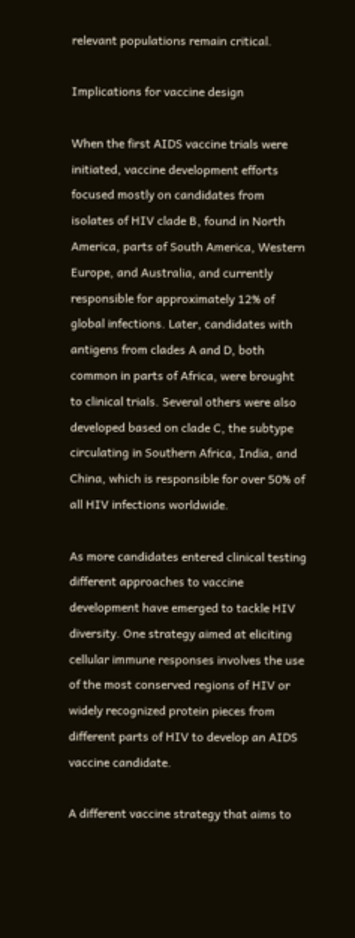relevant populations remain critical.

Implications for vaccine design

When the first AIDS vaccine trials were initiated, vaccine development efforts focused mostly on candidates from isolates of HIV clade B, found in North America, parts of South America, Western Europe, and Australia, and currently responsible for approximately 12% of global infections. Later, candidates with antigens from clades A and D, both common in parts of Africa, were brought to clinical trials. Several others were also developed based on clade C, the subtype circulating in Southern Africa, India, and China, which is responsible for over 50% of all HIV infections worldwide.

As more candidates entered clinical testing different approaches to vaccine development have emerged to tackle HIV diversity. One strategy aimed at eliciting cellular immune responses involves the use of the most conserved regions of HIV or widely recognized protein pieces from different parts of HIV to develop an AIDS vaccine candidate.

A different vaccine strategy that aims to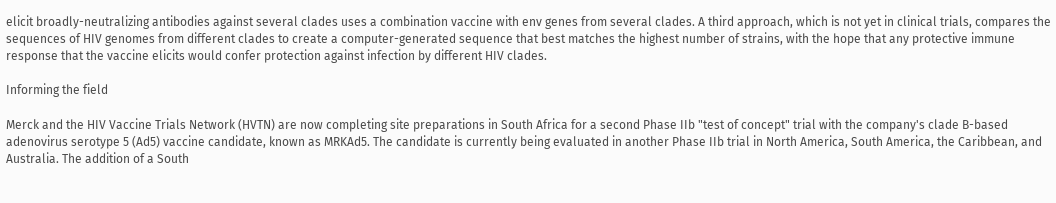elicit broadly-neutralizing antibodies against several clades uses a combination vaccine with env genes from several clades. A third approach, which is not yet in clinical trials, compares the sequences of HIV genomes from different clades to create a computer-generated sequence that best matches the highest number of strains, with the hope that any protective immune response that the vaccine elicits would confer protection against infection by different HIV clades.

Informing the field

Merck and the HIV Vaccine Trials Network (HVTN) are now completing site preparations in South Africa for a second Phase IIb "test of concept" trial with the company's clade B-based adenovirus serotype 5 (Ad5) vaccine candidate, known as MRKAd5. The candidate is currently being evaluated in another Phase IIb trial in North America, South America, the Caribbean, and Australia. The addition of a South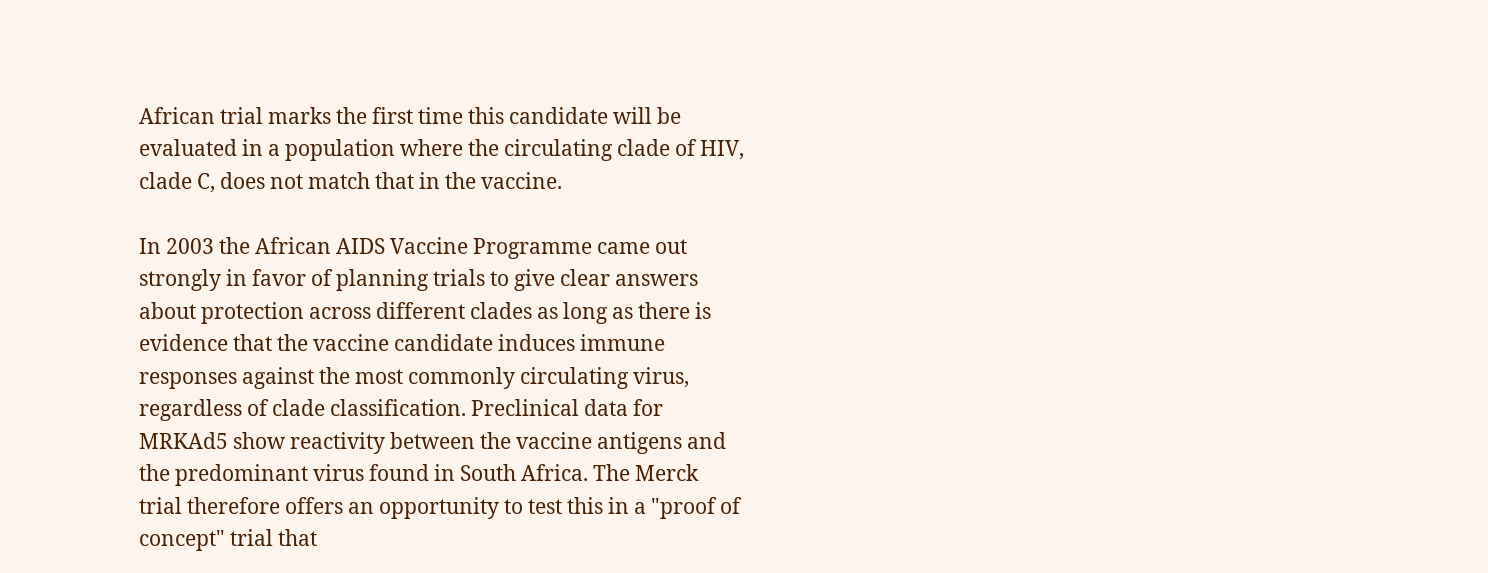African trial marks the first time this candidate will be evaluated in a population where the circulating clade of HIV, clade C, does not match that in the vaccine.

In 2003 the African AIDS Vaccine Programme came out strongly in favor of planning trials to give clear answers about protection across different clades as long as there is evidence that the vaccine candidate induces immune responses against the most commonly circulating virus, regardless of clade classification. Preclinical data for MRKAd5 show reactivity between the vaccine antigens and the predominant virus found in South Africa. The Merck trial therefore offers an opportunity to test this in a "proof of concept" trial that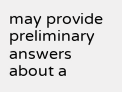may provide preliminary answers about a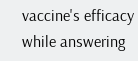vaccine's efficacy while answering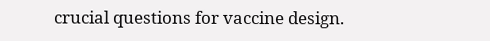crucial questions for vaccine design.